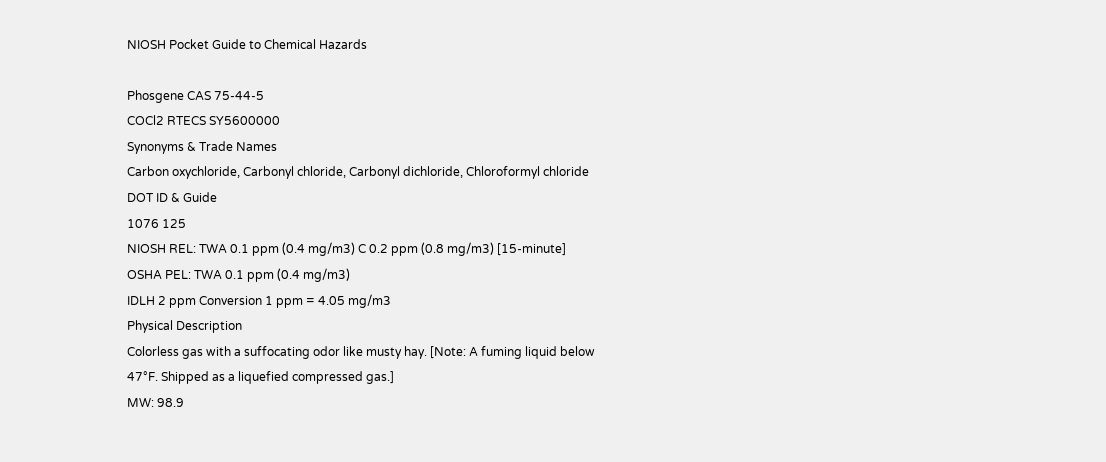NIOSH Pocket Guide to Chemical Hazards

Phosgene CAS 75-44-5
COCl2 RTECS SY5600000
Synonyms & Trade Names
Carbon oxychloride, Carbonyl chloride, Carbonyl dichloride, Chloroformyl chloride
DOT ID & Guide
1076 125
NIOSH REL: TWA 0.1 ppm (0.4 mg/m3) C 0.2 ppm (0.8 mg/m3) [15-minute]
OSHA PEL: TWA 0.1 ppm (0.4 mg/m3)
IDLH 2 ppm Conversion 1 ppm = 4.05 mg/m3
Physical Description
Colorless gas with a suffocating odor like musty hay. [Note: A fuming liquid below 47°F. Shipped as a liquefied compressed gas.]
MW: 98.9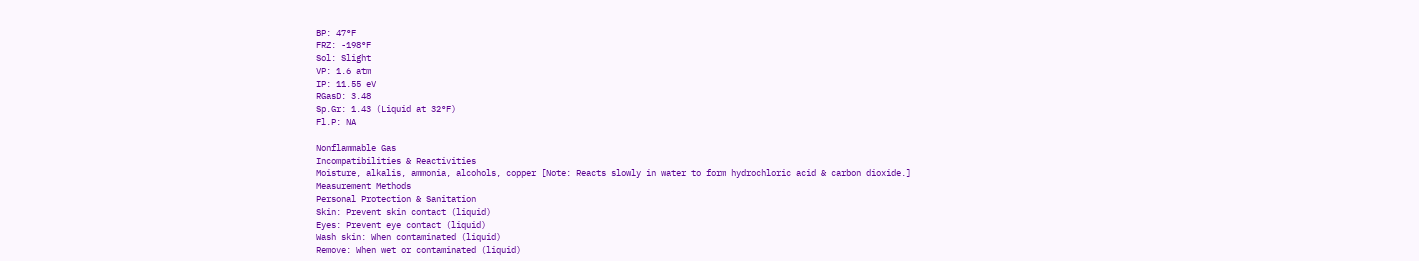BP: 47°F
FRZ: -198°F
Sol: Slight
VP: 1.6 atm
IP: 11.55 eV
RGasD: 3.48
Sp.Gr: 1.43 (Liquid at 32°F)
Fl.P: NA

Nonflammable Gas
Incompatibilities & Reactivities
Moisture, alkalis, ammonia, alcohols, copper [Note: Reacts slowly in water to form hydrochloric acid & carbon dioxide.]
Measurement Methods
Personal Protection & Sanitation
Skin: Prevent skin contact (liquid)
Eyes: Prevent eye contact (liquid)
Wash skin: When contaminated (liquid)
Remove: When wet or contaminated (liquid)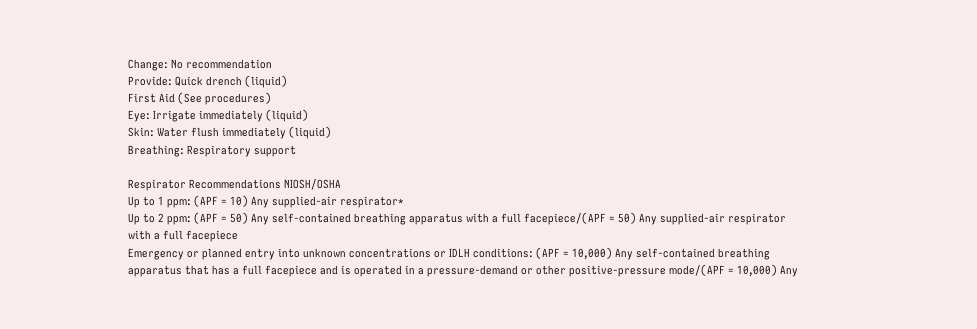Change: No recommendation
Provide: Quick drench (liquid)
First Aid (See procedures)
Eye: Irrigate immediately (liquid)
Skin: Water flush immediately (liquid)
Breathing: Respiratory support

Respirator Recommendations NIOSH/OSHA
Up to 1 ppm: (APF = 10) Any supplied-air respirator*
Up to 2 ppm: (APF = 50) Any self-contained breathing apparatus with a full facepiece/(APF = 50) Any supplied-air respirator with a full facepiece
Emergency or planned entry into unknown concentrations or IDLH conditions: (APF = 10,000) Any self-contained breathing apparatus that has a full facepiece and is operated in a pressure-demand or other positive-pressure mode/(APF = 10,000) Any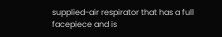supplied-air respirator that has a full facepiece and is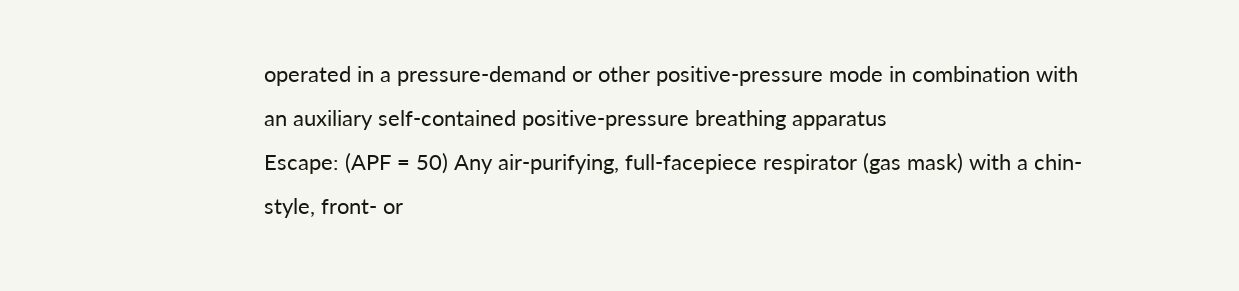operated in a pressure-demand or other positive-pressure mode in combination with an auxiliary self-contained positive-pressure breathing apparatus
Escape: (APF = 50) Any air-purifying, full-facepiece respirator (gas mask) with a chin-style, front- or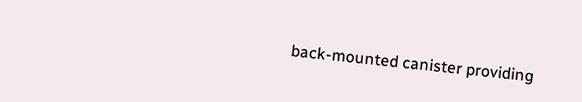back-mounted canister providing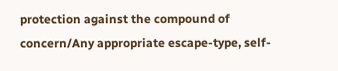protection against the compound of concern/Any appropriate escape-type, self-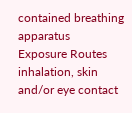contained breathing apparatus
Exposure Routes inhalation, skin and/or eye contact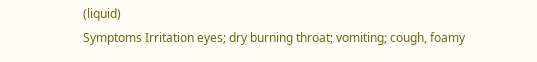(liquid)
Symptoms Irritation eyes; dry burning throat; vomiting; cough, foamy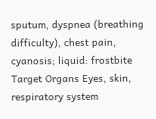sputum, dyspnea (breathing difficulty), chest pain, cyanosis; liquid: frostbite
Target Organs Eyes, skin, respiratory system